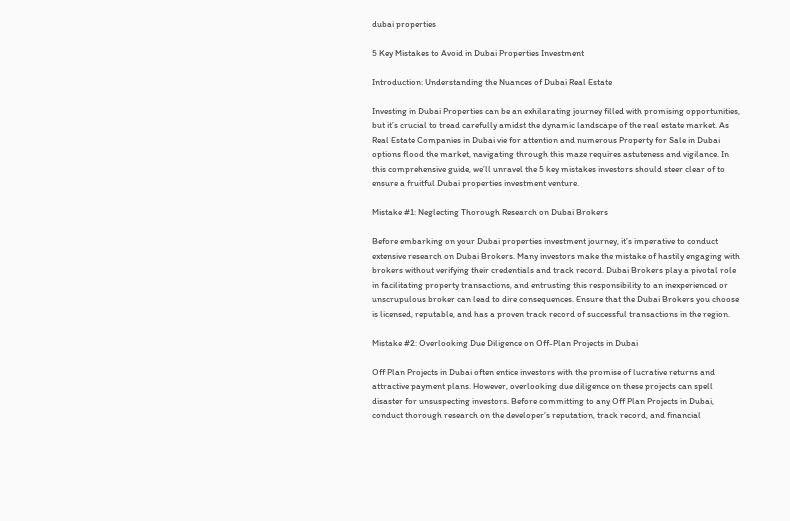dubai properties

5 Key Mistakes to Avoid in Dubai Properties Investment

Introduction: Understanding the Nuances of Dubai Real Estate

Investing in Dubai Properties can be an exhilarating journey filled with promising opportunities, but it’s crucial to tread carefully amidst the dynamic landscape of the real estate market. As Real Estate Companies in Dubai vie for attention and numerous Property for Sale in Dubai options flood the market, navigating through this maze requires astuteness and vigilance. In this comprehensive guide, we’ll unravel the 5 key mistakes investors should steer clear of to ensure a fruitful Dubai properties investment venture.

Mistake #1: Neglecting Thorough Research on Dubai Brokers

Before embarking on your Dubai properties investment journey, it’s imperative to conduct extensive research on Dubai Brokers. Many investors make the mistake of hastily engaging with brokers without verifying their credentials and track record. Dubai Brokers play a pivotal role in facilitating property transactions, and entrusting this responsibility to an inexperienced or unscrupulous broker can lead to dire consequences. Ensure that the Dubai Brokers you choose is licensed, reputable, and has a proven track record of successful transactions in the region.

Mistake #2: Overlooking Due Diligence on Off-Plan Projects in Dubai

Off Plan Projects in Dubai often entice investors with the promise of lucrative returns and attractive payment plans. However, overlooking due diligence on these projects can spell disaster for unsuspecting investors. Before committing to any Off Plan Projects in Dubai, conduct thorough research on the developer’s reputation, track record, and financial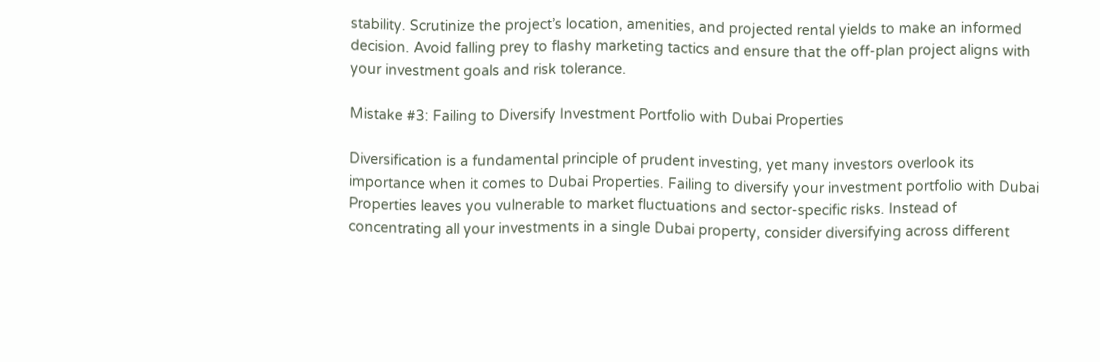stability. Scrutinize the project’s location, amenities, and projected rental yields to make an informed decision. Avoid falling prey to flashy marketing tactics and ensure that the off-plan project aligns with your investment goals and risk tolerance.

Mistake #3: Failing to Diversify Investment Portfolio with Dubai Properties

Diversification is a fundamental principle of prudent investing, yet many investors overlook its importance when it comes to Dubai Properties. Failing to diversify your investment portfolio with Dubai Properties leaves you vulnerable to market fluctuations and sector-specific risks. Instead of concentrating all your investments in a single Dubai property, consider diversifying across different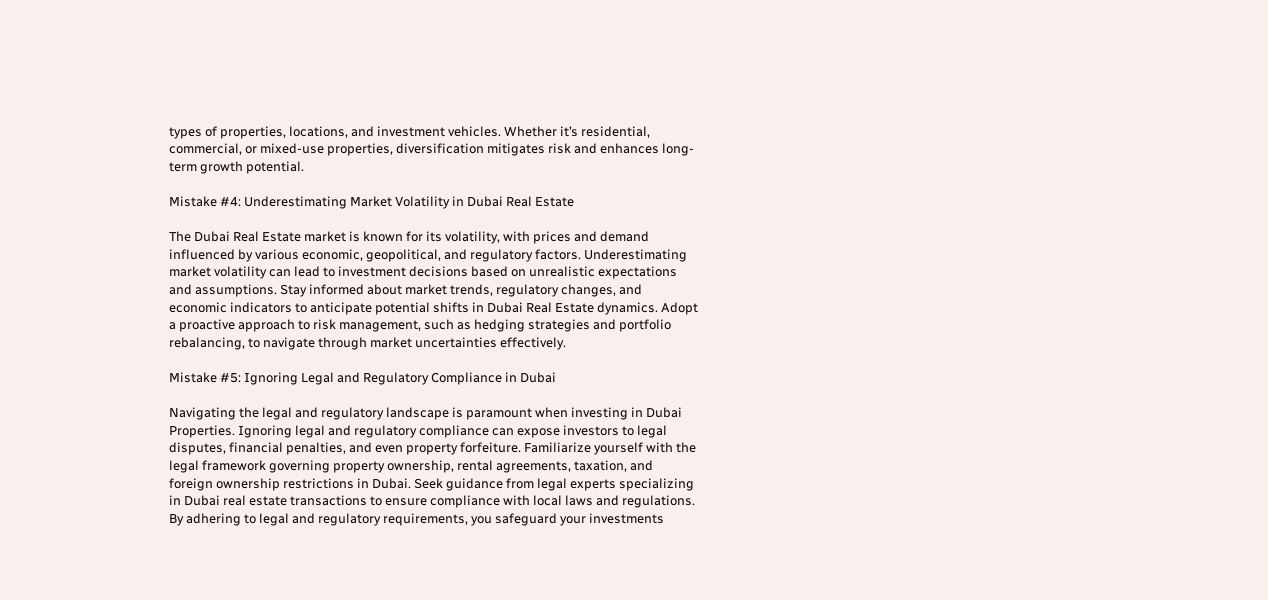types of properties, locations, and investment vehicles. Whether it’s residential, commercial, or mixed-use properties, diversification mitigates risk and enhances long-term growth potential.

Mistake #4: Underestimating Market Volatility in Dubai Real Estate

The Dubai Real Estate market is known for its volatility, with prices and demand influenced by various economic, geopolitical, and regulatory factors. Underestimating market volatility can lead to investment decisions based on unrealistic expectations and assumptions. Stay informed about market trends, regulatory changes, and economic indicators to anticipate potential shifts in Dubai Real Estate dynamics. Adopt a proactive approach to risk management, such as hedging strategies and portfolio rebalancing, to navigate through market uncertainties effectively.

Mistake #5: Ignoring Legal and Regulatory Compliance in Dubai

Navigating the legal and regulatory landscape is paramount when investing in Dubai Properties. Ignoring legal and regulatory compliance can expose investors to legal disputes, financial penalties, and even property forfeiture. Familiarize yourself with the legal framework governing property ownership, rental agreements, taxation, and foreign ownership restrictions in Dubai. Seek guidance from legal experts specializing in Dubai real estate transactions to ensure compliance with local laws and regulations. By adhering to legal and regulatory requirements, you safeguard your investments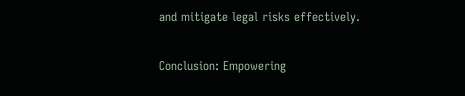and mitigate legal risks effectively.

Conclusion: Empowering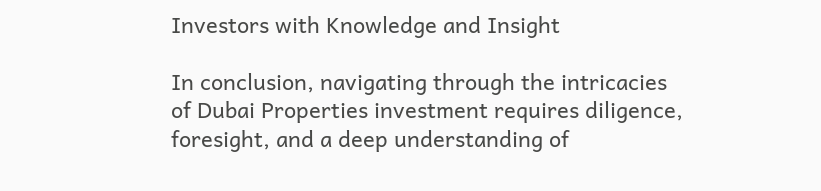Investors with Knowledge and Insight

In conclusion, navigating through the intricacies of Dubai Properties investment requires diligence, foresight, and a deep understanding of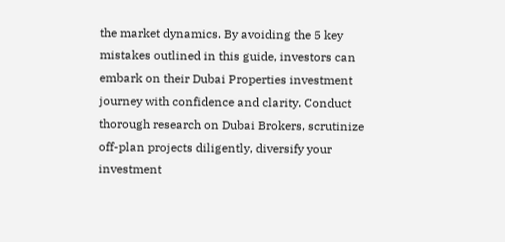the market dynamics. By avoiding the 5 key mistakes outlined in this guide, investors can embark on their Dubai Properties investment journey with confidence and clarity. Conduct thorough research on Dubai Brokers, scrutinize off-plan projects diligently, diversify your investment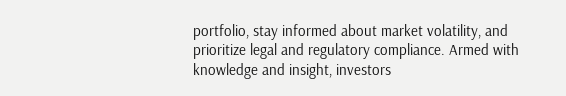portfolio, stay informed about market volatility, and prioritize legal and regulatory compliance. Armed with knowledge and insight, investors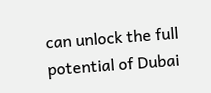can unlock the full potential of Dubai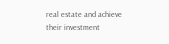real estate and achieve their investment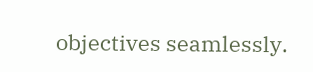objectives seamlessly.